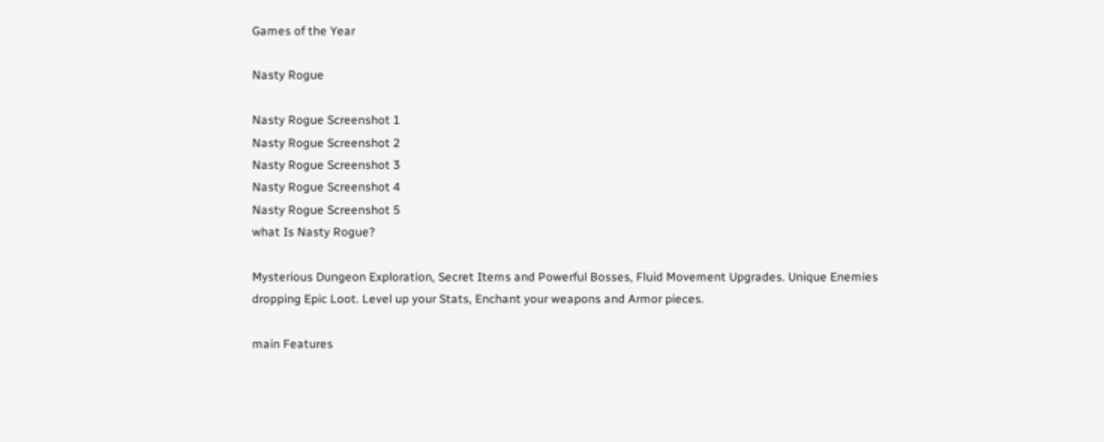Games of the Year

Nasty Rogue

Nasty Rogue Screenshot 1
Nasty Rogue Screenshot 2
Nasty Rogue Screenshot 3
Nasty Rogue Screenshot 4
Nasty Rogue Screenshot 5
what Is Nasty Rogue?

Mysterious Dungeon Exploration, Secret Items and Powerful Bosses, Fluid Movement Upgrades. Unique Enemies dropping Epic Loot. Level up your Stats, Enchant your weapons and Armor pieces.

main Features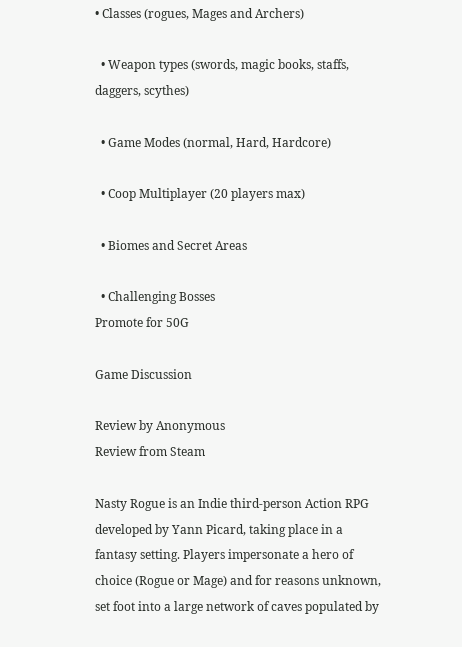• Classes (rogues, Mages and Archers)

  • Weapon types (swords, magic books, staffs, daggers, scythes)

  • Game Modes (normal, Hard, Hardcore)

  • Coop Multiplayer (20 players max)

  • Biomes and Secret Areas

  • Challenging Bosses
Promote for 50G

Game Discussion

Review by Anonymous
Review from Steam

Nasty Rogue is an Indie third-person Action RPG developed by Yann Picard, taking place in a fantasy setting. Players impersonate a hero of choice (Rogue or Mage) and for reasons unknown, set foot into a large network of caves populated by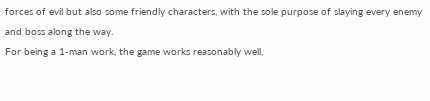forces of evil but also some friendly characters, with the sole purpose of slaying every enemy and boss along the way.
For being a 1-man work, the game works reasonably well,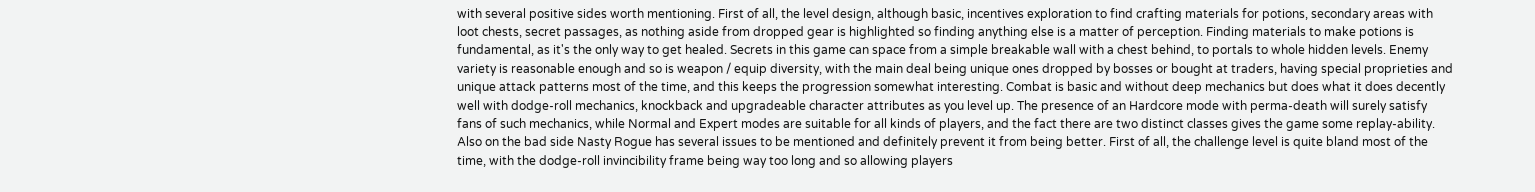with several positive sides worth mentioning. First of all, the level design, although basic, incentives exploration to find crafting materials for potions, secondary areas with loot chests, secret passages, as nothing aside from dropped gear is highlighted so finding anything else is a matter of perception. Finding materials to make potions is fundamental, as it's the only way to get healed. Secrets in this game can space from a simple breakable wall with a chest behind, to portals to whole hidden levels. Enemy variety is reasonable enough and so is weapon / equip diversity, with the main deal being unique ones dropped by bosses or bought at traders, having special proprieties and unique attack patterns most of the time, and this keeps the progression somewhat interesting. Combat is basic and without deep mechanics but does what it does decently well with dodge-roll mechanics, knockback and upgradeable character attributes as you level up. The presence of an Hardcore mode with perma-death will surely satisfy fans of such mechanics, while Normal and Expert modes are suitable for all kinds of players, and the fact there are two distinct classes gives the game some replay-ability.
Also on the bad side Nasty Rogue has several issues to be mentioned and definitely prevent it from being better. First of all, the challenge level is quite bland most of the time, with the dodge-roll invincibility frame being way too long and so allowing players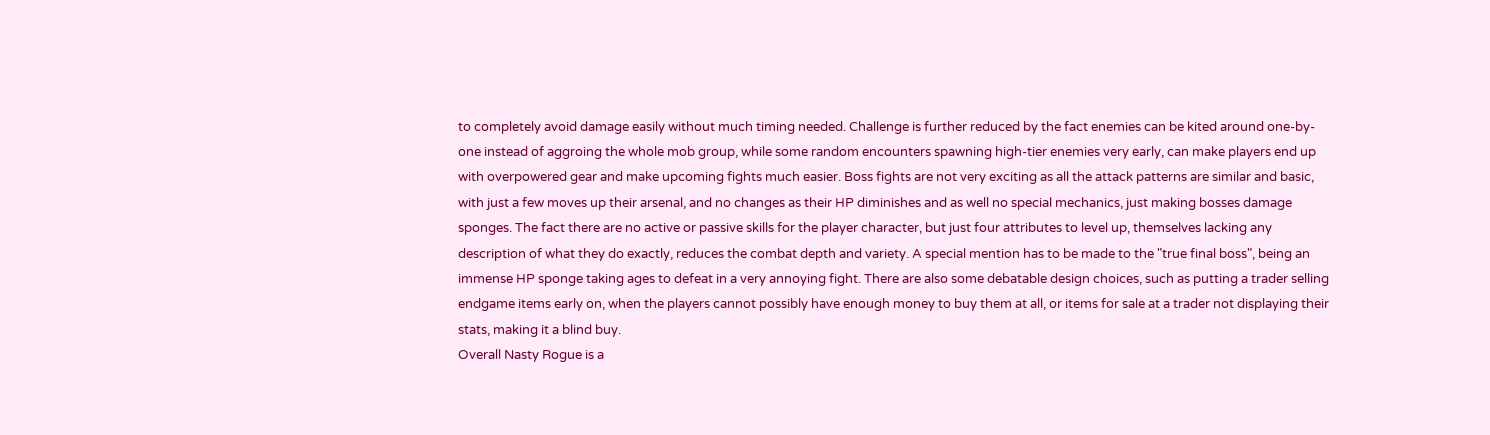to completely avoid damage easily without much timing needed. Challenge is further reduced by the fact enemies can be kited around one-by-one instead of aggroing the whole mob group, while some random encounters spawning high-tier enemies very early, can make players end up with overpowered gear and make upcoming fights much easier. Boss fights are not very exciting as all the attack patterns are similar and basic, with just a few moves up their arsenal, and no changes as their HP diminishes and as well no special mechanics, just making bosses damage sponges. The fact there are no active or passive skills for the player character, but just four attributes to level up, themselves lacking any description of what they do exactly, reduces the combat depth and variety. A special mention has to be made to the "true final boss", being an immense HP sponge taking ages to defeat in a very annoying fight. There are also some debatable design choices, such as putting a trader selling endgame items early on, when the players cannot possibly have enough money to buy them at all, or items for sale at a trader not displaying their stats, making it a blind buy.
Overall Nasty Rogue is a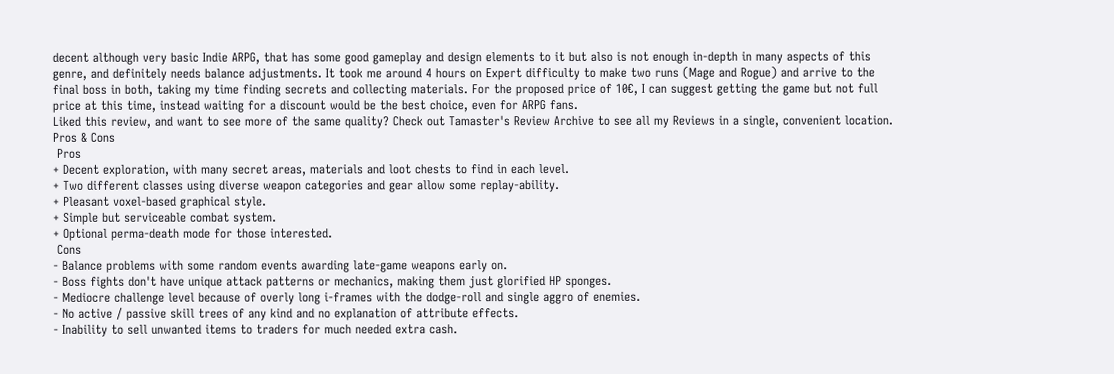decent although very basic Indie ARPG, that has some good gameplay and design elements to it but also is not enough in-depth in many aspects of this genre, and definitely needs balance adjustments. It took me around 4 hours on Expert difficulty to make two runs (Mage and Rogue) and arrive to the final boss in both, taking my time finding secrets and collecting materials. For the proposed price of 10€, I can suggest getting the game but not full price at this time, instead waiting for a discount would be the best choice, even for ARPG fans.
Liked this review, and want to see more of the same quality? Check out Tamaster's Review Archive to see all my Reviews in a single, convenient location.
Pros & Cons
 Pros
+ Decent exploration, with many secret areas, materials and loot chests to find in each level.
+ Two different classes using diverse weapon categories and gear allow some replay-ability.
+ Pleasant voxel-based graphical style.
+ Simple but serviceable combat system.
+ Optional perma-death mode for those interested.
 Cons
- Balance problems with some random events awarding late-game weapons early on.
- Boss fights don't have unique attack patterns or mechanics, making them just glorified HP sponges.
- Mediocre challenge level because of overly long i-frames with the dodge-roll and single aggro of enemies.
- No active / passive skill trees of any kind and no explanation of attribute effects.
- Inability to sell unwanted items to traders for much needed extra cash.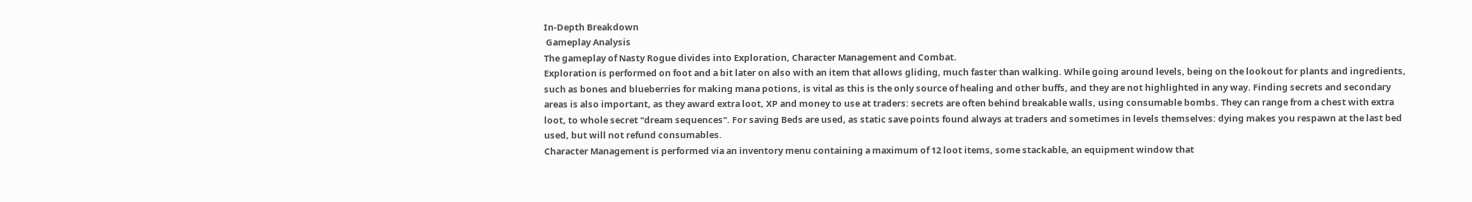In-Depth Breakdown
 Gameplay Analysis
The gameplay of Nasty Rogue divides into Exploration, Character Management and Combat.
Exploration is performed on foot and a bit later on also with an item that allows gliding, much faster than walking. While going around levels, being on the lookout for plants and ingredients, such as bones and blueberries for making mana potions, is vital as this is the only source of healing and other buffs, and they are not highlighted in any way. Finding secrets and secondary areas is also important, as they award extra loot, XP and money to use at traders: secrets are often behind breakable walls, using consumable bombs. They can range from a chest with extra loot, to whole secret "dream sequences". For saving Beds are used, as static save points found always at traders and sometimes in levels themselves: dying makes you respawn at the last bed used, but will not refund consumables.
Character Management is performed via an inventory menu containing a maximum of 12 loot items, some stackable, an equipment window that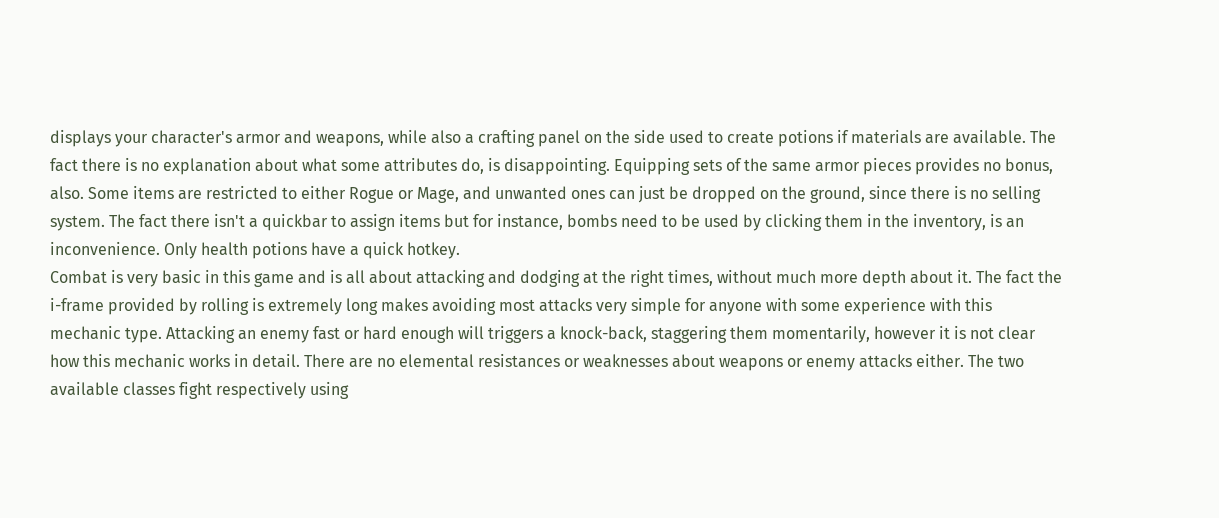displays your character's armor and weapons, while also a crafting panel on the side used to create potions if materials are available. The fact there is no explanation about what some attributes do, is disappointing. Equipping sets of the same armor pieces provides no bonus, also. Some items are restricted to either Rogue or Mage, and unwanted ones can just be dropped on the ground, since there is no selling system. The fact there isn't a quickbar to assign items but for instance, bombs need to be used by clicking them in the inventory, is an inconvenience. Only health potions have a quick hotkey.
Combat is very basic in this game and is all about attacking and dodging at the right times, without much more depth about it. The fact the i-frame provided by rolling is extremely long makes avoiding most attacks very simple for anyone with some experience with this mechanic type. Attacking an enemy fast or hard enough will triggers a knock-back, staggering them momentarily, however it is not clear how this mechanic works in detail. There are no elemental resistances or weaknesses about weapons or enemy attacks either. The two available classes fight respectively using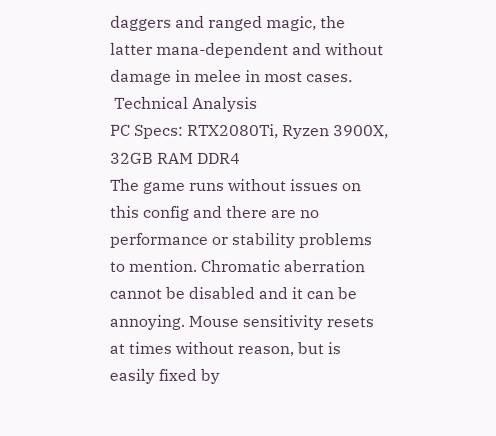daggers and ranged magic, the latter mana-dependent and without damage in melee in most cases.
 Technical Analysis
PC Specs: RTX2080Ti, Ryzen 3900X, 32GB RAM DDR4
The game runs without issues on this config and there are no performance or stability problems to mention. Chromatic aberration cannot be disabled and it can be annoying. Mouse sensitivity resets at times without reason, but is easily fixed by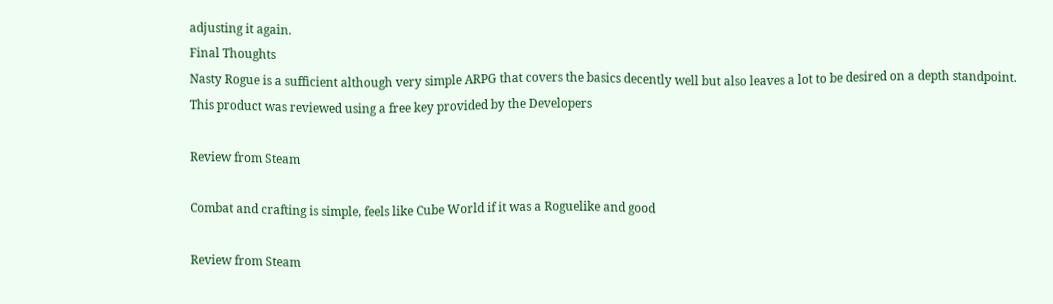adjusting it again.
Final Thoughts
Nasty Rogue is a sufficient although very simple ARPG that covers the basics decently well but also leaves a lot to be desired on a depth standpoint.
This product was reviewed using a free key provided by the Developers

Review from Steam

Combat and crafting is simple, feels like Cube World if it was a Roguelike and good

Review from Steam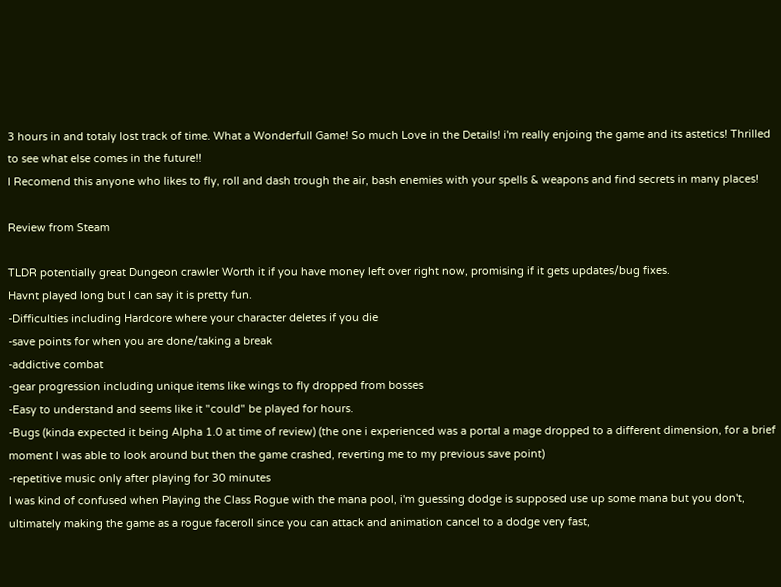3 hours in and totaly lost track of time. What a Wonderfull Game! So much Love in the Details! i'm really enjoing the game and its astetics! Thrilled to see what else comes in the future!!
I Recomend this anyone who likes to fly, roll and dash trough the air, bash enemies with your spells & weapons and find secrets in many places!

Review from Steam

TLDR potentially great Dungeon crawler Worth it if you have money left over right now, promising if it gets updates/bug fixes.
Havnt played long but I can say it is pretty fun.
-Difficulties including Hardcore where your character deletes if you die
-save points for when you are done/taking a break
-addictive combat
-gear progression including unique items like wings to fly dropped from bosses
-Easy to understand and seems like it "could" be played for hours.
-Bugs (kinda expected it being Alpha 1.0 at time of review) (the one i experienced was a portal a mage dropped to a different dimension, for a brief moment I was able to look around but then the game crashed, reverting me to my previous save point)
-repetitive music only after playing for 30 minutes
I was kind of confused when Playing the Class Rogue with the mana pool, i'm guessing dodge is supposed use up some mana but you don't, ultimately making the game as a rogue faceroll since you can attack and animation cancel to a dodge very fast,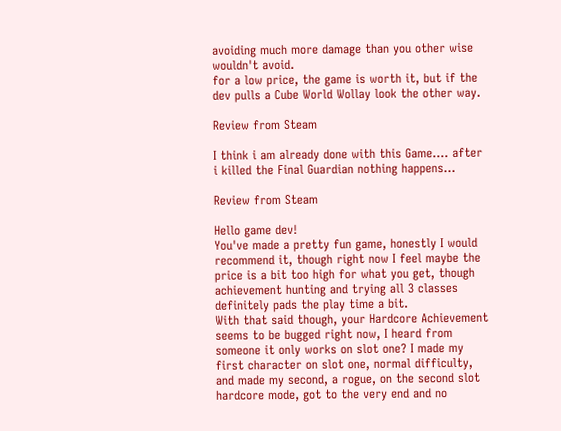avoiding much more damage than you other wise wouldn't avoid.
for a low price, the game is worth it, but if the dev pulls a Cube World Wollay look the other way.

Review from Steam

I think i am already done with this Game.... after i killed the Final Guardian nothing happens...

Review from Steam

Hello game dev!
You've made a pretty fun game, honestly I would recommend it, though right now I feel maybe the price is a bit too high for what you get, though achievement hunting and trying all 3 classes definitely pads the play time a bit.
With that said though, your Hardcore Achievement seems to be bugged right now, I heard from someone it only works on slot one? I made my first character on slot one, normal difficulty, and made my second, a rogue, on the second slot hardcore mode, got to the very end and no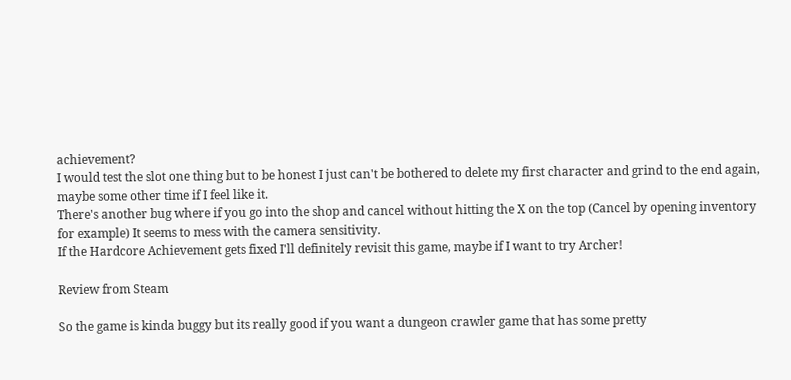achievement?
I would test the slot one thing but to be honest I just can't be bothered to delete my first character and grind to the end again, maybe some other time if I feel like it.
There's another bug where if you go into the shop and cancel without hitting the X on the top (Cancel by opening inventory for example) It seems to mess with the camera sensitivity.
If the Hardcore Achievement gets fixed I'll definitely revisit this game, maybe if I want to try Archer!

Review from Steam

So the game is kinda buggy but its really good if you want a dungeon crawler game that has some pretty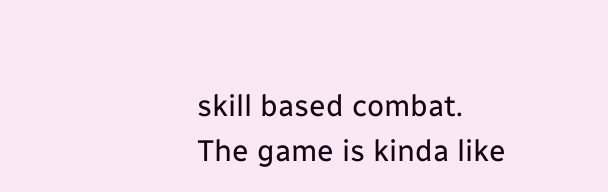skill based combat. The game is kinda like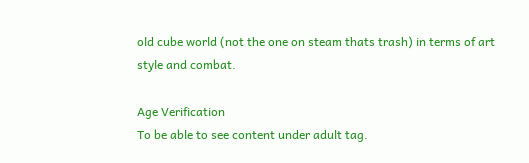old cube world (not the one on steam thats trash) in terms of art style and combat.

Age Verification
To be able to see content under adult tag.